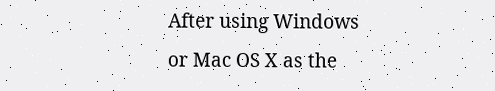After using Windows or Mac OS X as the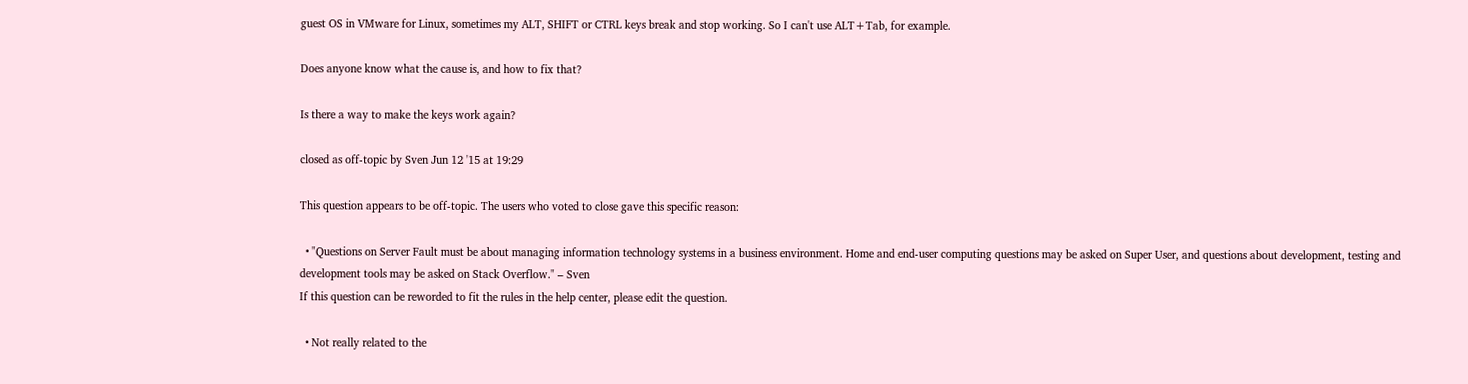guest OS in VMware for Linux, sometimes my ALT, SHIFT or CTRL keys break and stop working. So I can't use ALT+Tab, for example.

Does anyone know what the cause is, and how to fix that?

Is there a way to make the keys work again?

closed as off-topic by Sven Jun 12 '15 at 19:29

This question appears to be off-topic. The users who voted to close gave this specific reason:

  • "Questions on Server Fault must be about managing information technology systems in a business environment. Home and end-user computing questions may be asked on Super User, and questions about development, testing and development tools may be asked on Stack Overflow." – Sven
If this question can be reworded to fit the rules in the help center, please edit the question.

  • Not really related to the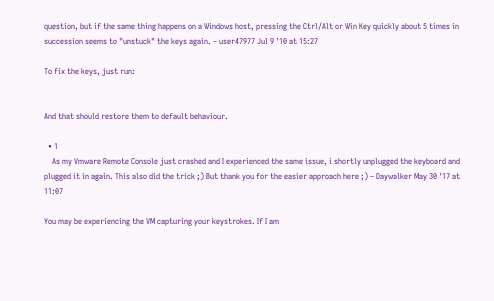question, but if the same thing happens on a Windows host, pressing the Ctrl/Alt or Win Key quickly about 5 times in succession seems to "unstuck" the keys again. – user47977 Jul 9 '10 at 15:27

To fix the keys, just run:


And that should restore them to default behaviour.

  • 1
    As my Vmware Remote Console just crashed and I experienced the same issue, i shortly unplugged the keyboard and plugged it in again. This also did the trick ;) But thank you for the easier approach here ;) – Daywalker May 30 '17 at 11:07

You may be experiencing the VM capturing your keystrokes. If I am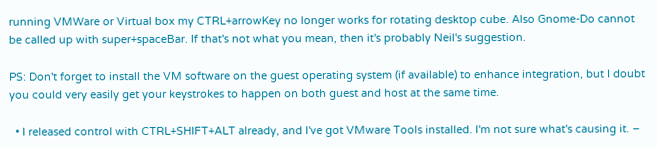running VMWare or Virtual box my CTRL+arrowKey no longer works for rotating desktop cube. Also Gnome-Do cannot be called up with super+spaceBar. If that's not what you mean, then it's probably Neil's suggestion.

PS: Don't forget to install the VM software on the guest operating system (if available) to enhance integration, but I doubt you could very easily get your keystrokes to happen on both guest and host at the same time.

  • I released control with CTRL+SHIFT+ALT already, and I've got VMware Tools installed. I'm not sure what's causing it. –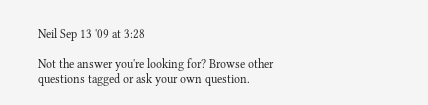Neil Sep 13 '09 at 3:28

Not the answer you're looking for? Browse other questions tagged or ask your own question.